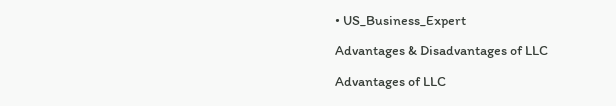• US_Business_Expert

Advantages & Disadvantages of LLC

Advantages of LLC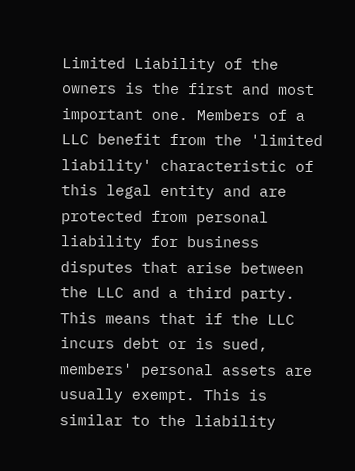Limited Liability of the owners is the first and most important one. Members of a LLC benefit from the 'limited liability' characteristic of this legal entity and are protected from personal liability for business disputes that arise between the LLC and a third party. This means that if the LLC incurs debt or is sued, members' personal assets are usually exempt. This is similar to the liability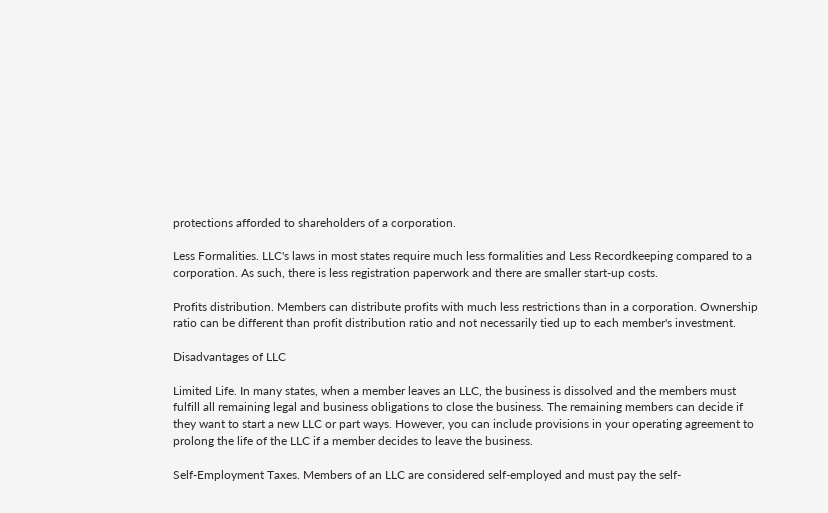protections afforded to shareholders of a corporation.

Less Formalities. LLC's laws in most states require much less formalities and Less Recordkeeping compared to a corporation. As such, there is less registration paperwork and there are smaller start-up costs.

Profits distribution. Members can distribute profits with much less restrictions than in a corporation. Ownership ratio can be different than profit distribution ratio and not necessarily tied up to each member's investment.

Disadvantages of LLC

Limited Life. In many states, when a member leaves an LLC, the business is dissolved and the members must fulfill all remaining legal and business obligations to close the business. The remaining members can decide if they want to start a new LLC or part ways. However, you can include provisions in your operating agreement to prolong the life of the LLC if a member decides to leave the business.

Self-Employment Taxes. Members of an LLC are considered self-employed and must pay the self-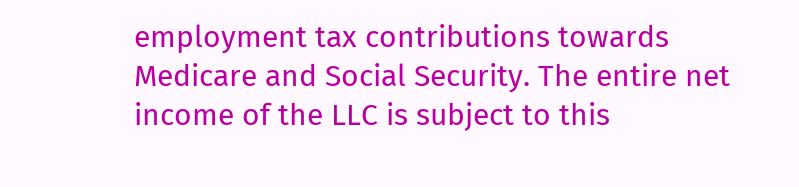employment tax contributions towards Medicare and Social Security. The entire net income of the LLC is subject to this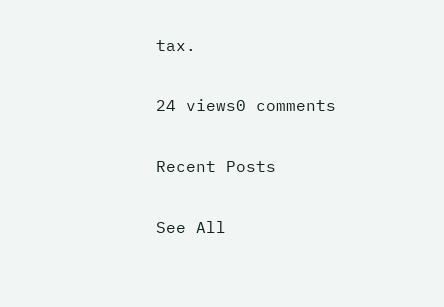tax.

24 views0 comments

Recent Posts

See All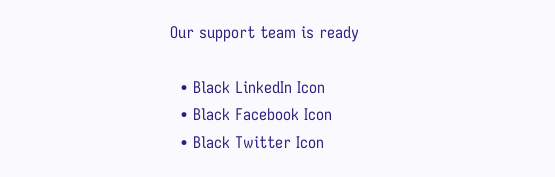Our support team is ready

  • Black LinkedIn Icon
  • Black Facebook Icon
  • Black Twitter Icon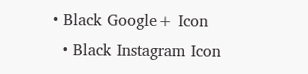• Black Google+ Icon
  • Black Instagram Icon